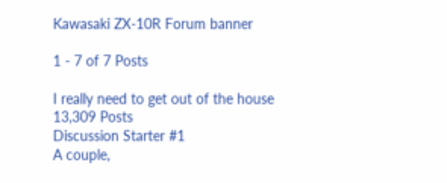Kawasaki ZX-10R Forum banner

1 - 7 of 7 Posts

I really need to get out of the house
13,309 Posts
Discussion Starter #1
A couple,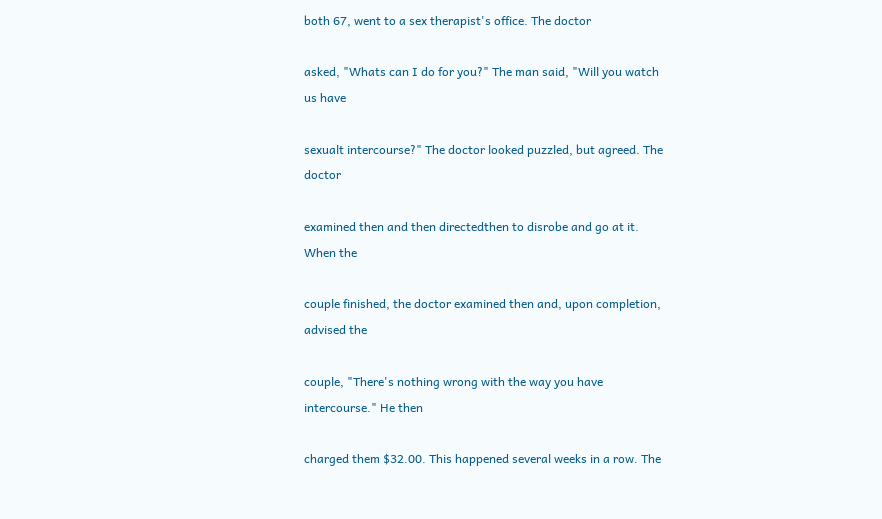both 67, went to a sex therapist's office. The doctor

asked, "Whats can I do for you?" The man said, "Will you watch us have

sexualt intercourse?" The doctor looked puzzled, but agreed. The doctor

examined then and then directedthen to disrobe and go at it. When the

couple finished, the doctor examined then and, upon completion, advised the

couple, "There's nothing wrong with the way you have intercourse." He then

charged them $32.00. This happened several weeks in a row. The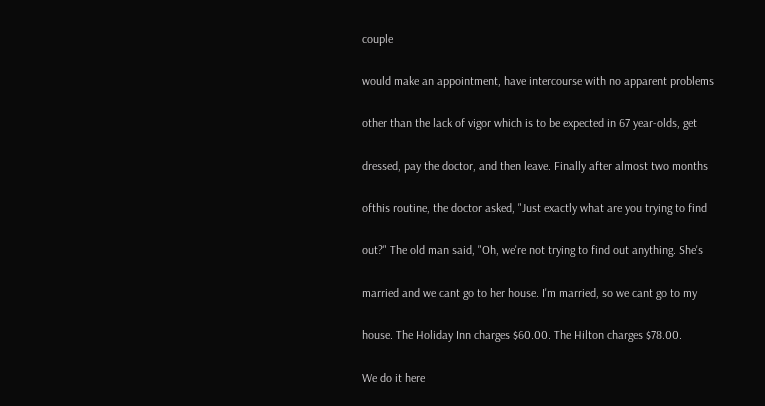couple

would make an appointment, have intercourse with no apparent problems

other than the lack of vigor which is to be expected in 67 year-olds, get

dressed, pay the doctor, and then leave. Finally after almost two months

ofthis routine, the doctor asked, "Just exactly what are you trying to find

out?" The old man said, "Oh, we're not trying to find out anything. She's

married and we cant go to her house. I'm married, so we cant go to my

house. The Holiday Inn charges $60.00. The Hilton charges $78.00.

We do it here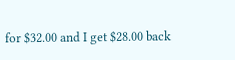for $32.00 and I get $28.00 back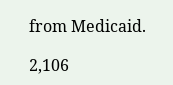from Medicaid.

2,106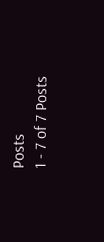Posts
1 - 7 of 7 Posts